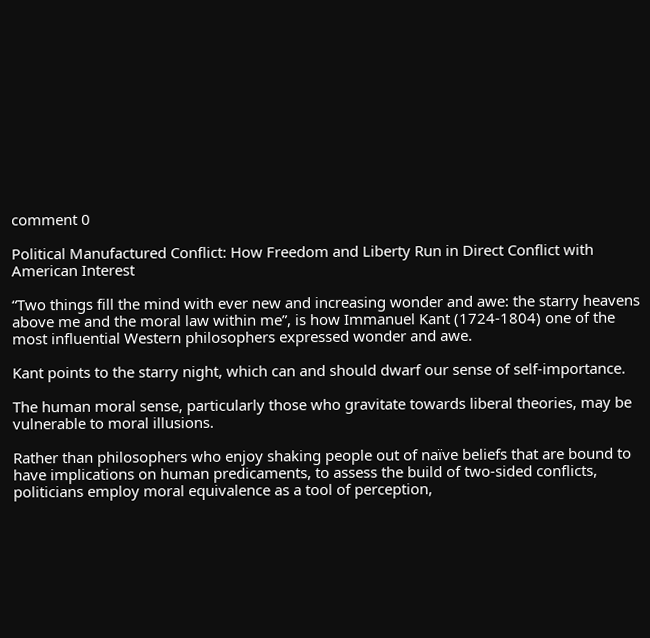comment 0

Political Manufactured Conflict: How Freedom and Liberty Run in Direct Conflict with American Interest

“Two things fill the mind with ever new and increasing wonder and awe: the starry heavens above me and the moral law within me”, is how Immanuel Kant (1724-1804) one of the most influential Western philosophers expressed wonder and awe.

Kant points to the starry night, which can and should dwarf our sense of self-importance.

The human moral sense, particularly those who gravitate towards liberal theories, may be vulnerable to moral illusions.

Rather than philosophers who enjoy shaking people out of naïve beliefs that are bound to have implications on human predicaments, to assess the build of two-sided conflicts, politicians employ moral equivalence as a tool of perception,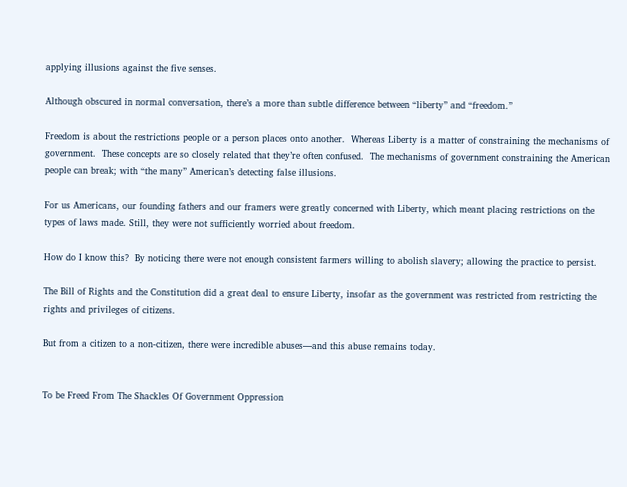applying illusions against the five senses.

Although obscured in normal conversation, there’s a more than subtle difference between “liberty” and “freedom.”

Freedom is about the restrictions people or a person places onto another.  Whereas Liberty is a matter of constraining the mechanisms of government.  These concepts are so closely related that they’re often confused.  The mechanisms of government constraining the American people can break; with “the many” American’s detecting false illusions.

For us Americans, our founding fathers and our framers were greatly concerned with Liberty, which meant placing restrictions on the types of laws made. Still, they were not sufficiently worried about freedom.

How do I know this?  By noticing there were not enough consistent farmers willing to abolish slavery; allowing the practice to persist.

The Bill of Rights and the Constitution did a great deal to ensure Liberty, insofar as the government was restricted from restricting the rights and privileges of citizens.

But from a citizen to a non-citizen, there were incredible abuses—and this abuse remains today.


To be Freed From The Shackles Of Government Oppression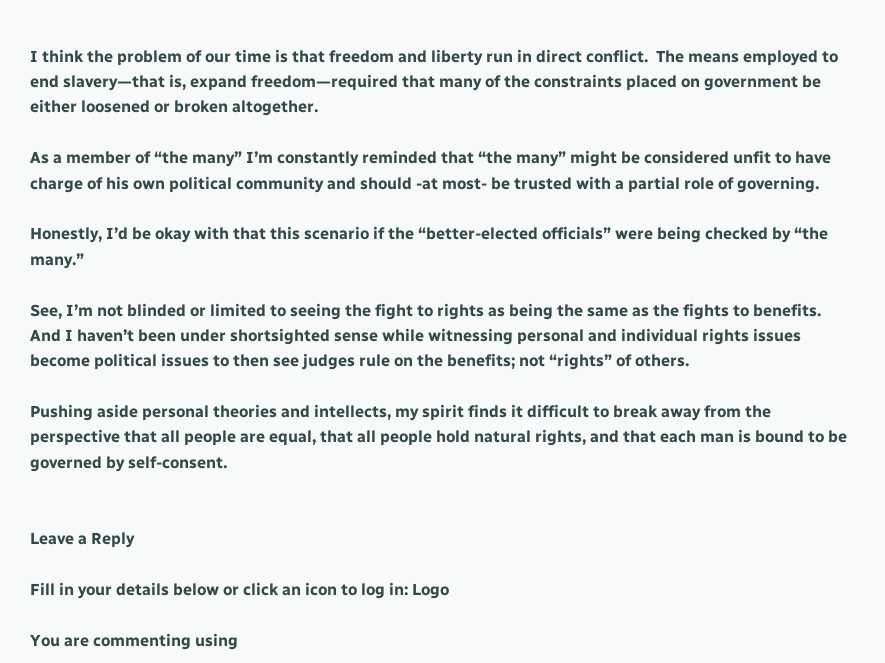I think the problem of our time is that freedom and liberty run in direct conflict.  The means employed to end slavery—that is, expand freedom—required that many of the constraints placed on government be either loosened or broken altogether.

As a member of “the many” I’m constantly reminded that “the many” might be considered unfit to have charge of his own political community and should -at most- be trusted with a partial role of governing.

Honestly, I’d be okay with that this scenario if the “better-elected officials” were being checked by “the many.”

See, I’m not blinded or limited to seeing the fight to rights as being the same as the fights to benefits.  And I haven’t been under shortsighted sense while witnessing personal and individual rights issues become political issues to then see judges rule on the benefits; not “rights” of others.

Pushing aside personal theories and intellects, my spirit finds it difficult to break away from the perspective that all people are equal, that all people hold natural rights, and that each man is bound to be governed by self-consent.


Leave a Reply

Fill in your details below or click an icon to log in: Logo

You are commenting using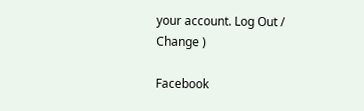your account. Log Out /  Change )

Facebook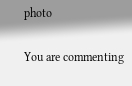photo

You are commenting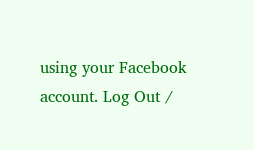using your Facebook account. Log Out /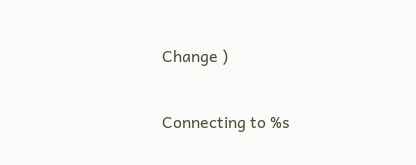Change )

Connecting to %s